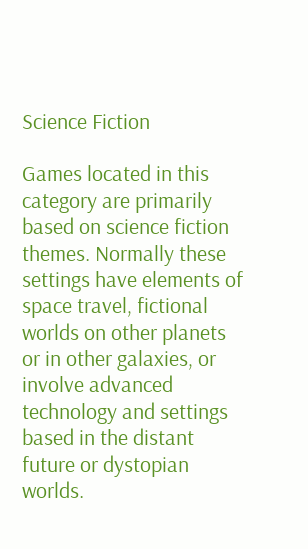Science Fiction

Games located in this category are primarily based on science fiction themes. Normally these settings have elements of space travel, fictional worlds on other planets or in other galaxies, or involve advanced technology and settings based in the distant future or dystopian worlds.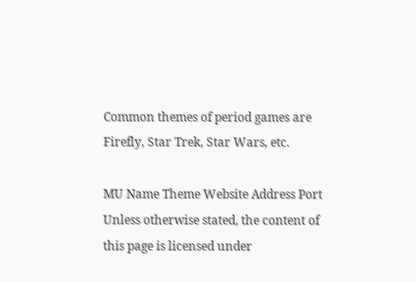Common themes of period games are Firefly, Star Trek, Star Wars, etc.

MU Name Theme Website Address Port
Unless otherwise stated, the content of this page is licensed under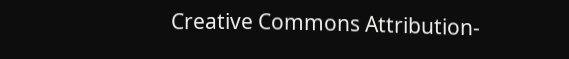Creative Commons Attribution-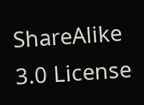ShareAlike 3.0 License